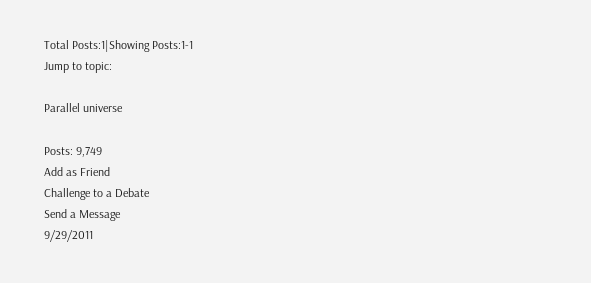Total Posts:1|Showing Posts:1-1
Jump to topic:

Parallel universe

Posts: 9,749
Add as Friend
Challenge to a Debate
Send a Message
9/29/2011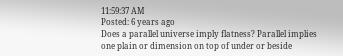11:59:37 AM
Posted: 6 years ago
Does a parallel universe imply flatness? Parallel implies one plain or dimension on top of under or beside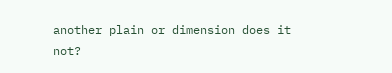another plain or dimension does it not?